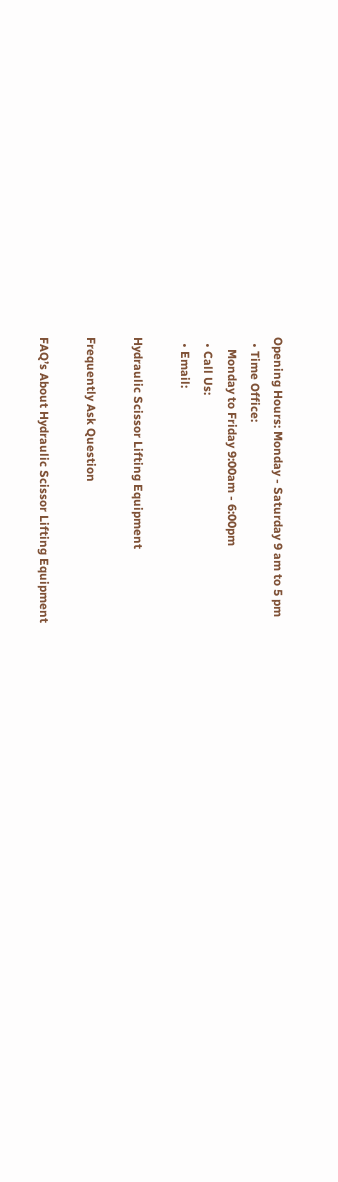Opening Hours: Monday - Saturday 9 am to 5 pm
  • Time Office:
    Monday to Friday 9:00am - 6:00pm
  • Call Us:
  • Email:

Hydraulic Scissor Lifting Equipment

Frequently Ask Question

FAQ’s About Hydraulic Scissor Lifting Equipment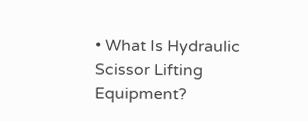• What Is Hydraulic Scissor Lifting Equipment?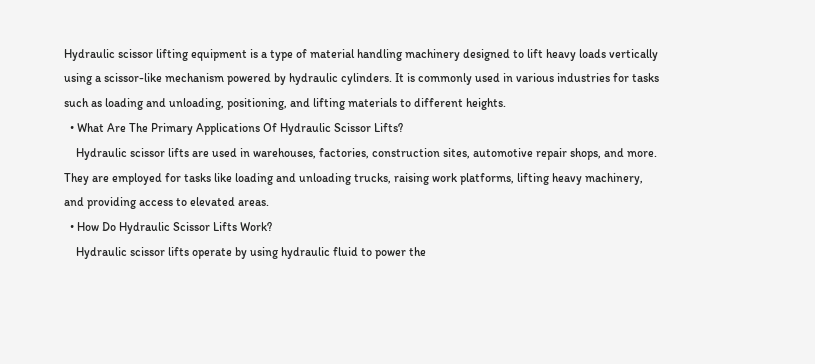Hydraulic scissor lifting equipment is a type of material handling machinery designed to lift heavy loads vertically using a scissor-like mechanism powered by hydraulic cylinders. It is commonly used in various industries for tasks such as loading and unloading, positioning, and lifting materials to different heights.
  • What Are The Primary Applications Of Hydraulic Scissor Lifts?
    Hydraulic scissor lifts are used in warehouses, factories, construction sites, automotive repair shops, and more. They are employed for tasks like loading and unloading trucks, raising work platforms, lifting heavy machinery, and providing access to elevated areas.
  • How Do Hydraulic Scissor Lifts Work?
    Hydraulic scissor lifts operate by using hydraulic fluid to power the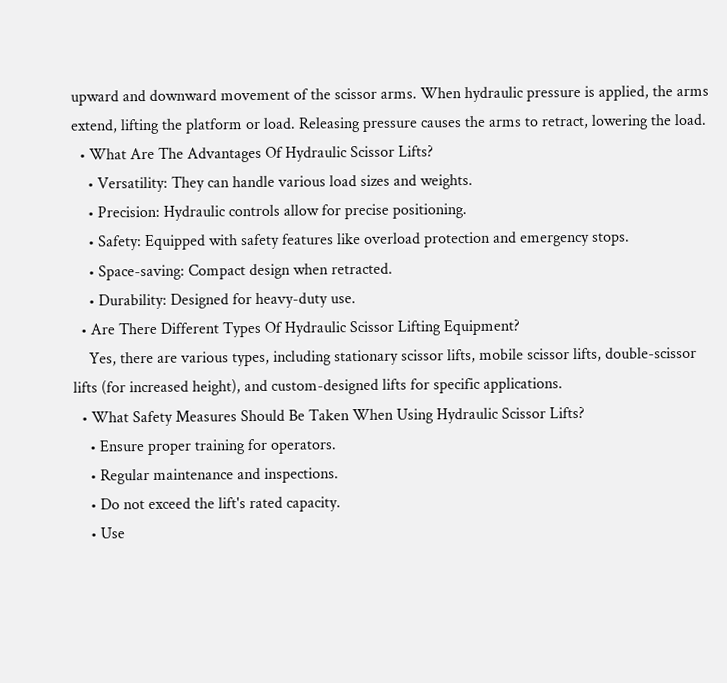upward and downward movement of the scissor arms. When hydraulic pressure is applied, the arms extend, lifting the platform or load. Releasing pressure causes the arms to retract, lowering the load.
  • What Are The Advantages Of Hydraulic Scissor Lifts?
    • Versatility: They can handle various load sizes and weights.
    • Precision: Hydraulic controls allow for precise positioning.
    • Safety: Equipped with safety features like overload protection and emergency stops.
    • Space-saving: Compact design when retracted.
    • Durability: Designed for heavy-duty use.
  • Are There Different Types Of Hydraulic Scissor Lifting Equipment?
    Yes, there are various types, including stationary scissor lifts, mobile scissor lifts, double-scissor lifts (for increased height), and custom-designed lifts for specific applications.
  • What Safety Measures Should Be Taken When Using Hydraulic Scissor Lifts?
    • Ensure proper training for operators.
    • Regular maintenance and inspections.
    • Do not exceed the lift's rated capacity.
    • Use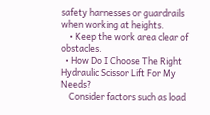safety harnesses or guardrails when working at heights.
    • Keep the work area clear of obstacles.
  • How Do I Choose The Right Hydraulic Scissor Lift For My Needs?
    Consider factors such as load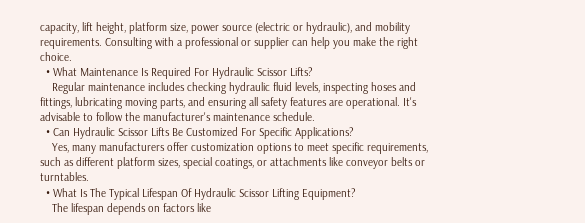capacity, lift height, platform size, power source (electric or hydraulic), and mobility requirements. Consulting with a professional or supplier can help you make the right choice.
  • What Maintenance Is Required For Hydraulic Scissor Lifts?
    Regular maintenance includes checking hydraulic fluid levels, inspecting hoses and fittings, lubricating moving parts, and ensuring all safety features are operational. It's advisable to follow the manufacturer's maintenance schedule.
  • Can Hydraulic Scissor Lifts Be Customized For Specific Applications?
    Yes, many manufacturers offer customization options to meet specific requirements, such as different platform sizes, special coatings, or attachments like conveyor belts or turntables.
  • What Is The Typical Lifespan Of Hydraulic Scissor Lifting Equipment?
    The lifespan depends on factors like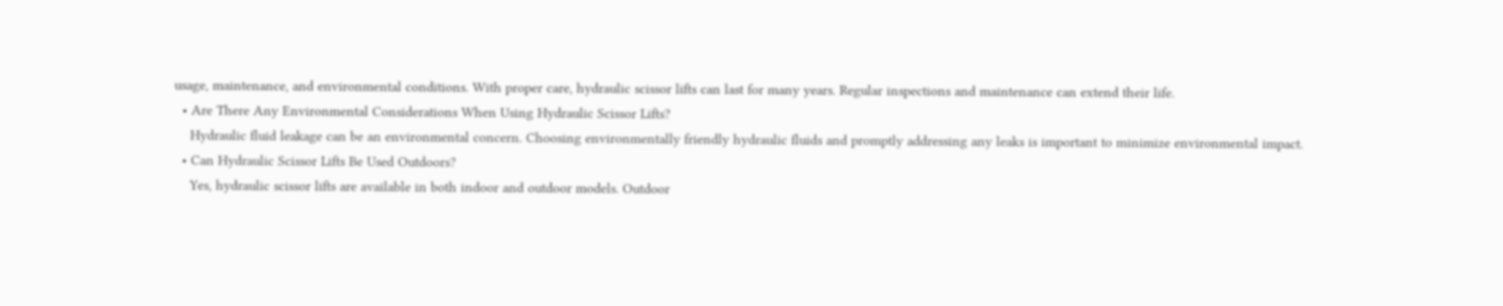usage, maintenance, and environmental conditions. With proper care, hydraulic scissor lifts can last for many years. Regular inspections and maintenance can extend their life.
  • Are There Any Environmental Considerations When Using Hydraulic Scissor Lifts?
    Hydraulic fluid leakage can be an environmental concern. Choosing environmentally friendly hydraulic fluids and promptly addressing any leaks is important to minimize environmental impact.
  • Can Hydraulic Scissor Lifts Be Used Outdoors?
    Yes, hydraulic scissor lifts are available in both indoor and outdoor models. Outdoor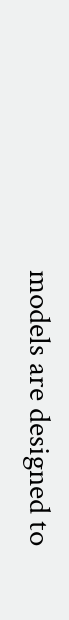models are designed to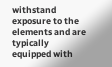withstand exposure to the elements and are typically equipped with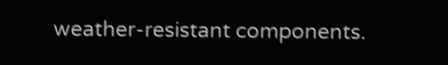weather-resistant components.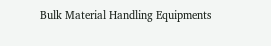Bulk Material Handling Equipments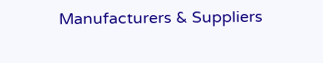Manufacturers & Suppliers